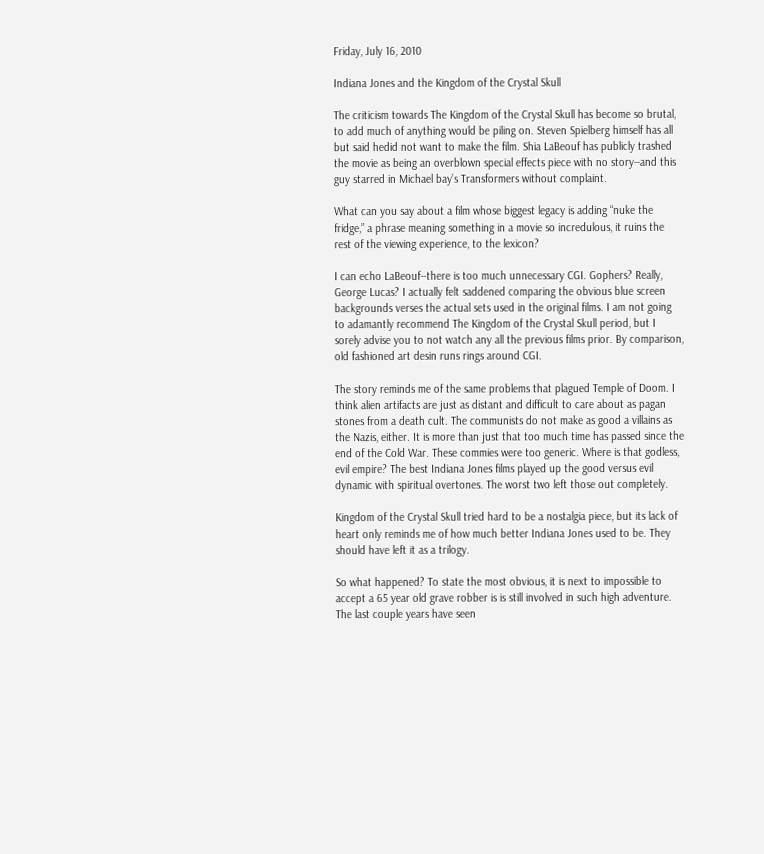Friday, July 16, 2010

Indiana Jones and the Kingdom of the Crystal Skull

The criticism towards The Kingdom of the Crystal Skull has become so brutal, to add much of anything would be piling on. Steven Spielberg himself has all but said hedid not want to make the film. Shia LaBeouf has publicly trashed the movie as being an overblown special effects piece with no story--and this guy starred in Michael bay’s Transformers without complaint.

What can you say about a film whose biggest legacy is adding “nuke the fridge,” a phrase meaning something in a movie so incredulous, it ruins the rest of the viewing experience, to the lexicon?

I can echo LaBeouf--there is too much unnecessary CGI. Gophers? Really, George Lucas? I actually felt saddened comparing the obvious blue screen backgrounds verses the actual sets used in the original films. I am not going to adamantly recommend The Kingdom of the Crystal Skull period, but I sorely advise you to not watch any all the previous films prior. By comparison, old fashioned art desin runs rings around CGI.

The story reminds me of the same problems that plagued Temple of Doom. I think alien artifacts are just as distant and difficult to care about as pagan stones from a death cult. The communists do not make as good a villains as the Nazis, either. It is more than just that too much time has passed since the end of the Cold War. These commies were too generic. Where is that godless, evil empire? The best Indiana Jones films played up the good versus evil dynamic with spiritual overtones. The worst two left those out completely.

Kingdom of the Crystal Skull tried hard to be a nostalgia piece, but its lack of heart only reminds me of how much better Indiana Jones used to be. They should have left it as a trilogy.

So what happened? To state the most obvious, it is next to impossible to accept a 65 year old grave robber is is still involved in such high adventure. The last couple years have seen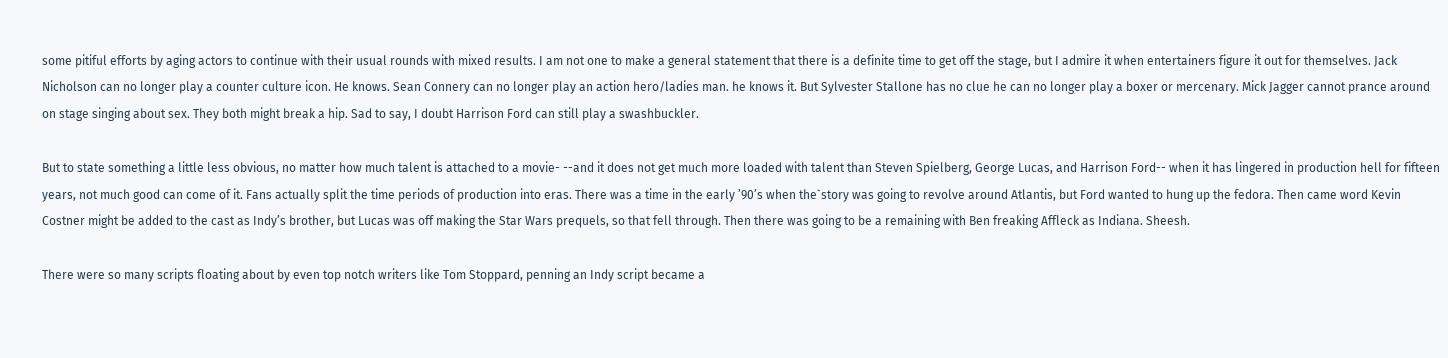some pitiful efforts by aging actors to continue with their usual rounds with mixed results. I am not one to make a general statement that there is a definite time to get off the stage, but I admire it when entertainers figure it out for themselves. Jack Nicholson can no longer play a counter culture icon. He knows. Sean Connery can no longer play an action hero/ladies man. he knows it. But Sylvester Stallone has no clue he can no longer play a boxer or mercenary. Mick Jagger cannot prance around on stage singing about sex. They both might break a hip. Sad to say, I doubt Harrison Ford can still play a swashbuckler.

But to state something a little less obvious, no matter how much talent is attached to a movie- --and it does not get much more loaded with talent than Steven Spielberg, George Lucas, and Harrison Ford-- when it has lingered in production hell for fifteen years, not much good can come of it. Fans actually split the time periods of production into eras. There was a time in the early ’90’s when the`story was going to revolve around Atlantis, but Ford wanted to hung up the fedora. Then came word Kevin Costner might be added to the cast as Indy’s brother, but Lucas was off making the Star Wars prequels, so that fell through. Then there was going to be a remaining with Ben freaking Affleck as Indiana. Sheesh.

There were so many scripts floating about by even top notch writers like Tom Stoppard, penning an Indy script became a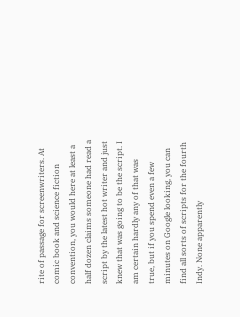rite of passage for screenwriters. At comic book and science fiction convention, you would here at least a half dozen claims someone had read a script by the latest hot writer and just knew that was going to be the script. I am certain hardly any of that was true, but if you spend even a few minutes on Google looking, you can find all sorts of scripts for the fourth Indy. None apparently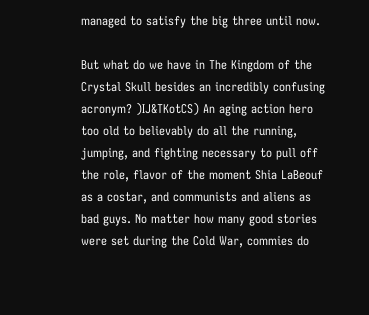managed to satisfy the big three until now.

But what do we have in The Kingdom of the Crystal Skull besides an incredibly confusing acronym? )IJ&TKotCS) An aging action hero too old to believably do all the running, jumping, and fighting necessary to pull off the role, flavor of the moment Shia LaBeouf as a costar, and communists and aliens as bad guys. No matter how many good stories were set during the Cold War, commies do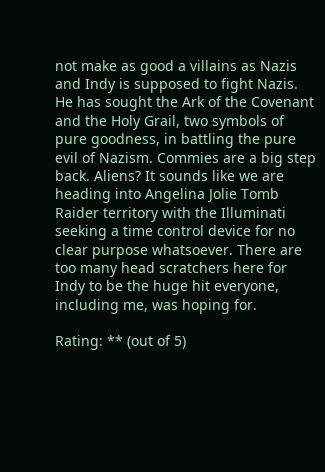not make as good a villains as Nazis and Indy is supposed to fight Nazis. He has sought the Ark of the Covenant and the Holy Grail, two symbols of pure goodness, in battling the pure evil of Nazism. Commies are a big step back. Aliens? It sounds like we are heading into Angelina Jolie Tomb Raider territory with the Illuminati seeking a time control device for no clear purpose whatsoever. There are too many head scratchers here for Indy to be the huge hit everyone, including me, was hoping for.

Rating: ** (out of 5)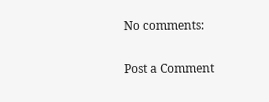No comments:

Post a Comment